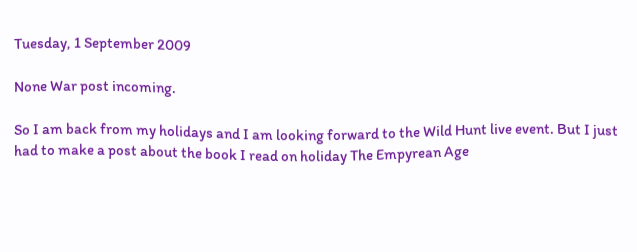Tuesday, 1 September 2009

None War post incoming.

So I am back from my holidays and I am looking forward to the Wild Hunt live event. But I just had to make a post about the book I read on holiday The Empyrean Age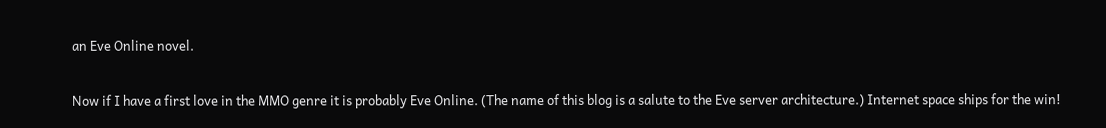an Eve Online novel.

Now if I have a first love in the MMO genre it is probably Eve Online. (The name of this blog is a salute to the Eve server architecture.) Internet space ships for the win!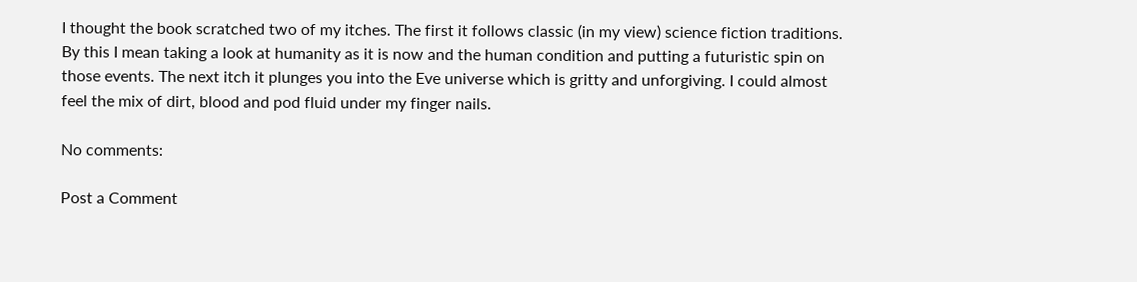I thought the book scratched two of my itches. The first it follows classic (in my view) science fiction traditions. By this I mean taking a look at humanity as it is now and the human condition and putting a futuristic spin on those events. The next itch it plunges you into the Eve universe which is gritty and unforgiving. I could almost feel the mix of dirt, blood and pod fluid under my finger nails.

No comments:

Post a Comment